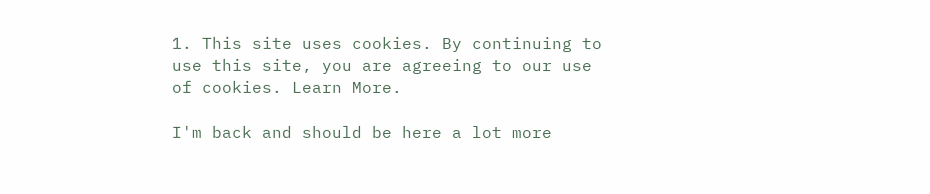1. This site uses cookies. By continuing to use this site, you are agreeing to our use of cookies. Learn More.

I'm back and should be here a lot more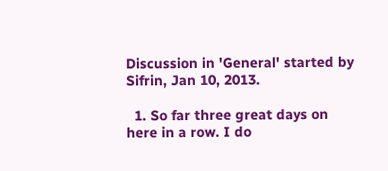Discussion in 'General' started by Sifrin, Jan 10, 2013.

  1. So far three great days on here in a row. I do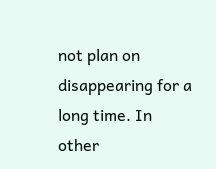not plan on disappearing for a long time. In other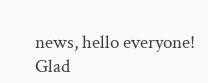news, hello everyone! Glad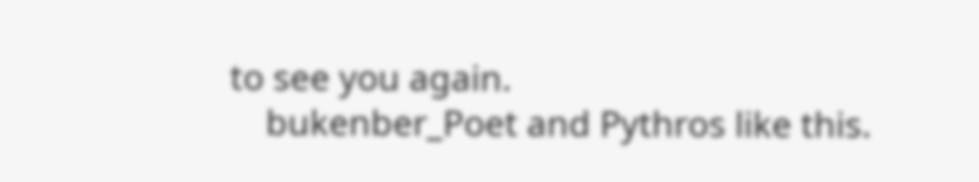to see you again.
    bukenber_Poet and Pythros like this.